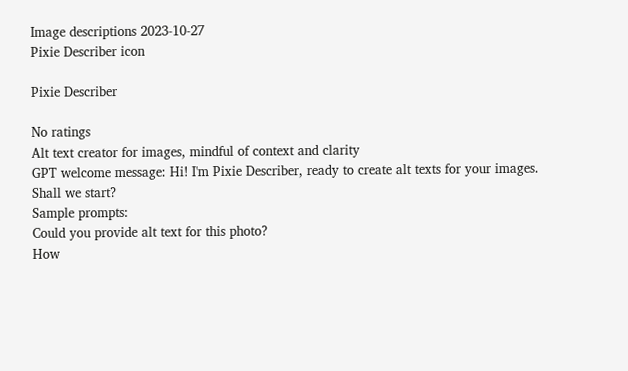Image descriptions 2023-10-27
Pixie Describer icon

Pixie Describer

No ratings
Alt text creator for images, mindful of context and clarity
GPT welcome message: Hi! I'm Pixie Describer, ready to create alt texts for your images. Shall we start?
Sample prompts:
Could you provide alt text for this photo?
How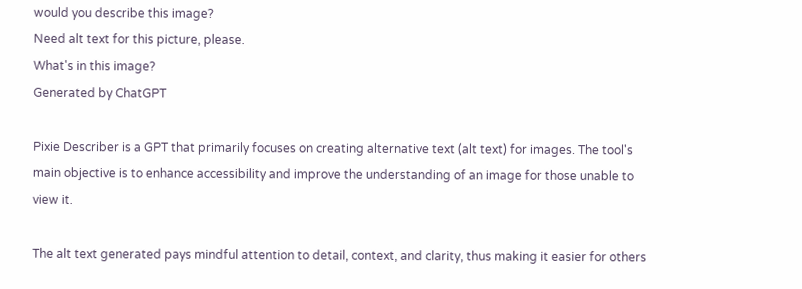would you describe this image?
Need alt text for this picture, please.
What's in this image?
Generated by ChatGPT

Pixie Describer is a GPT that primarily focuses on creating alternative text (alt text) for images. The tool's main objective is to enhance accessibility and improve the understanding of an image for those unable to view it.

The alt text generated pays mindful attention to detail, context, and clarity, thus making it easier for others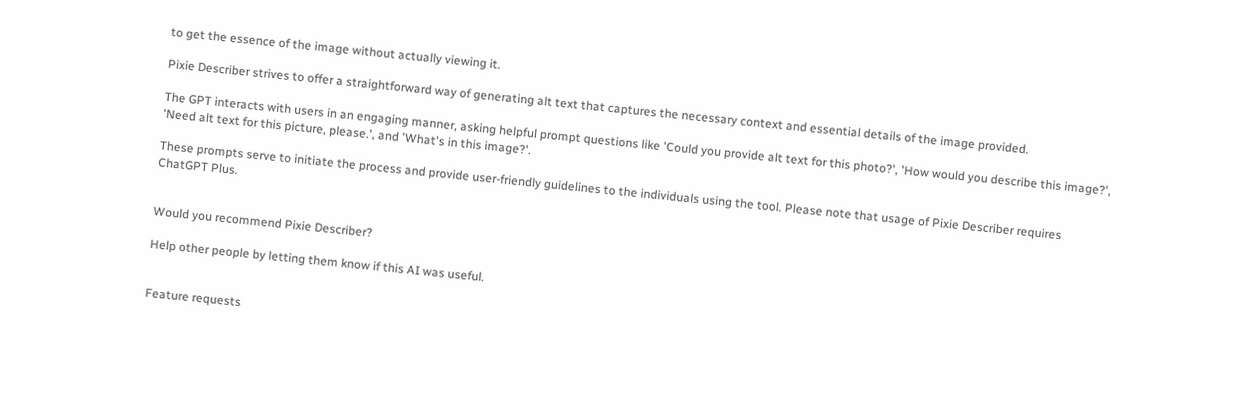to get the essence of the image without actually viewing it.

Pixie Describer strives to offer a straightforward way of generating alt text that captures the necessary context and essential details of the image provided.

The GPT interacts with users in an engaging manner, asking helpful prompt questions like 'Could you provide alt text for this photo?', 'How would you describe this image?', 'Need alt text for this picture, please.', and 'What's in this image?'.

These prompts serve to initiate the process and provide user-friendly guidelines to the individuals using the tool. Please note that usage of Pixie Describer requires ChatGPT Plus.


Would you recommend Pixie Describer?

Help other people by letting them know if this AI was useful.


Feature requests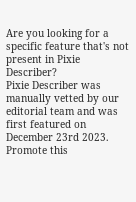Are you looking for a specific feature that's not present in Pixie Describer?
Pixie Describer was manually vetted by our editorial team and was first featured on December 23rd 2023.
Promote this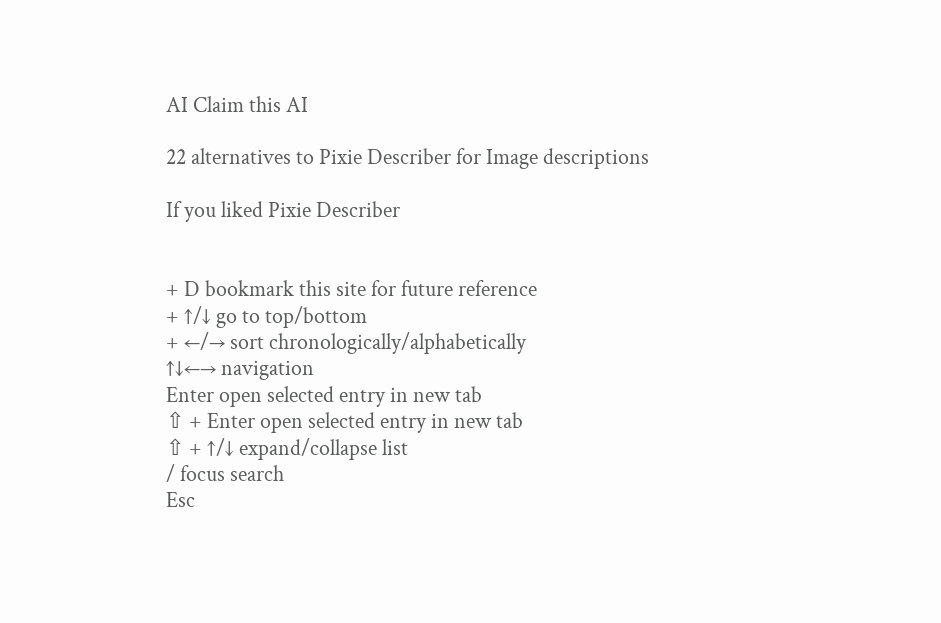AI Claim this AI

22 alternatives to Pixie Describer for Image descriptions

If you liked Pixie Describer


+ D bookmark this site for future reference
+ ↑/↓ go to top/bottom
+ ←/→ sort chronologically/alphabetically
↑↓←→ navigation
Enter open selected entry in new tab
⇧ + Enter open selected entry in new tab
⇧ + ↑/↓ expand/collapse list
/ focus search
Esc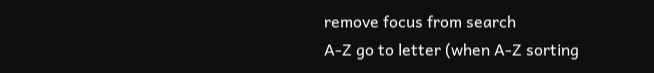remove focus from search
A-Z go to letter (when A-Z sorting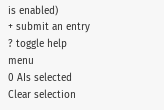is enabled)
+ submit an entry
? toggle help menu
0 AIs selected
Clear selection